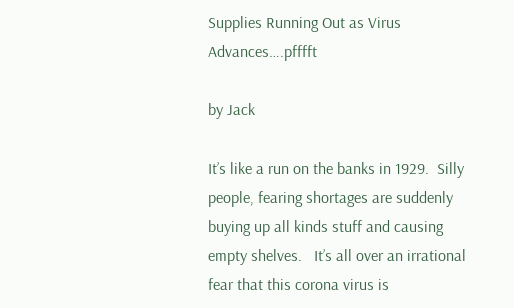Supplies Running Out as Virus Advances….pfffft

by Jack

It’s like a run on the banks in 1929.  Silly people, fearing shortages are suddenly buying up all kinds stuff and causing empty shelves.   It’s all over an irrational fear that this corona virus is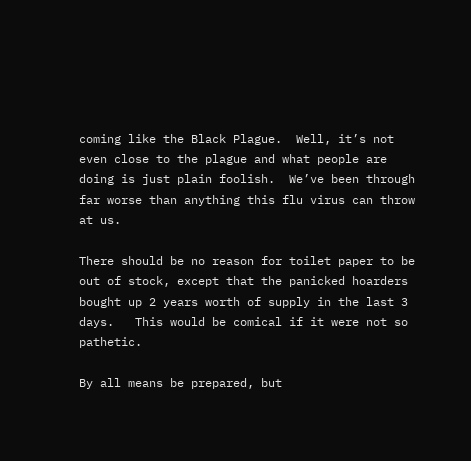coming like the Black Plague.  Well, it’s not even close to the plague and what people are doing is just plain foolish.  We’ve been through far worse than anything this flu virus can throw at us.

There should be no reason for toilet paper to be out of stock, except that the panicked hoarders bought up 2 years worth of supply in the last 3 days.   This would be comical if it were not so pathetic.

By all means be prepared, but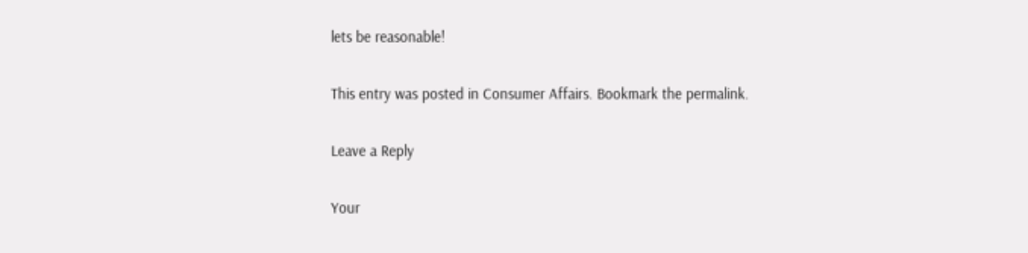lets be reasonable!

This entry was posted in Consumer Affairs. Bookmark the permalink.

Leave a Reply

Your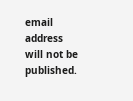email address will not be published.